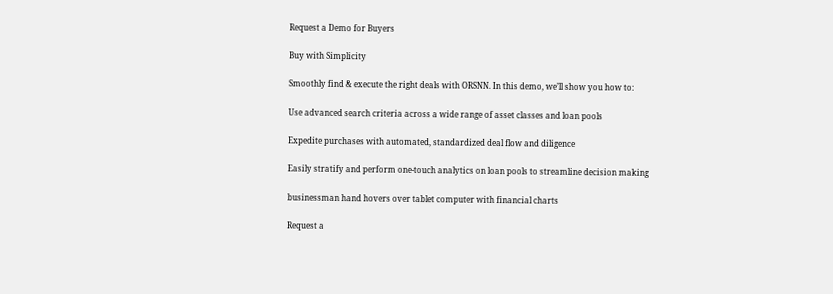Request a Demo for Buyers

Buy with Simplicity

Smoothly find & execute the right deals with ORSNN. In this demo, we’ll show you how to:

Use advanced search criteria across a wide range of asset classes and loan pools

Expedite purchases with automated, standardized deal flow and diligence

Easily stratify and perform one-touch analytics on loan pools to streamline decision making

businessman hand hovers over tablet computer with financial charts

Request a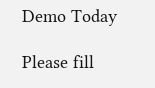Demo Today

Please fill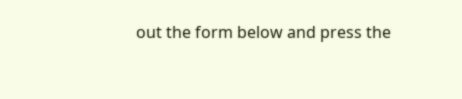out the form below and press the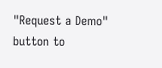"Request a Demo" button to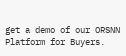get a demo of our ORSNN Platform for Buyers.